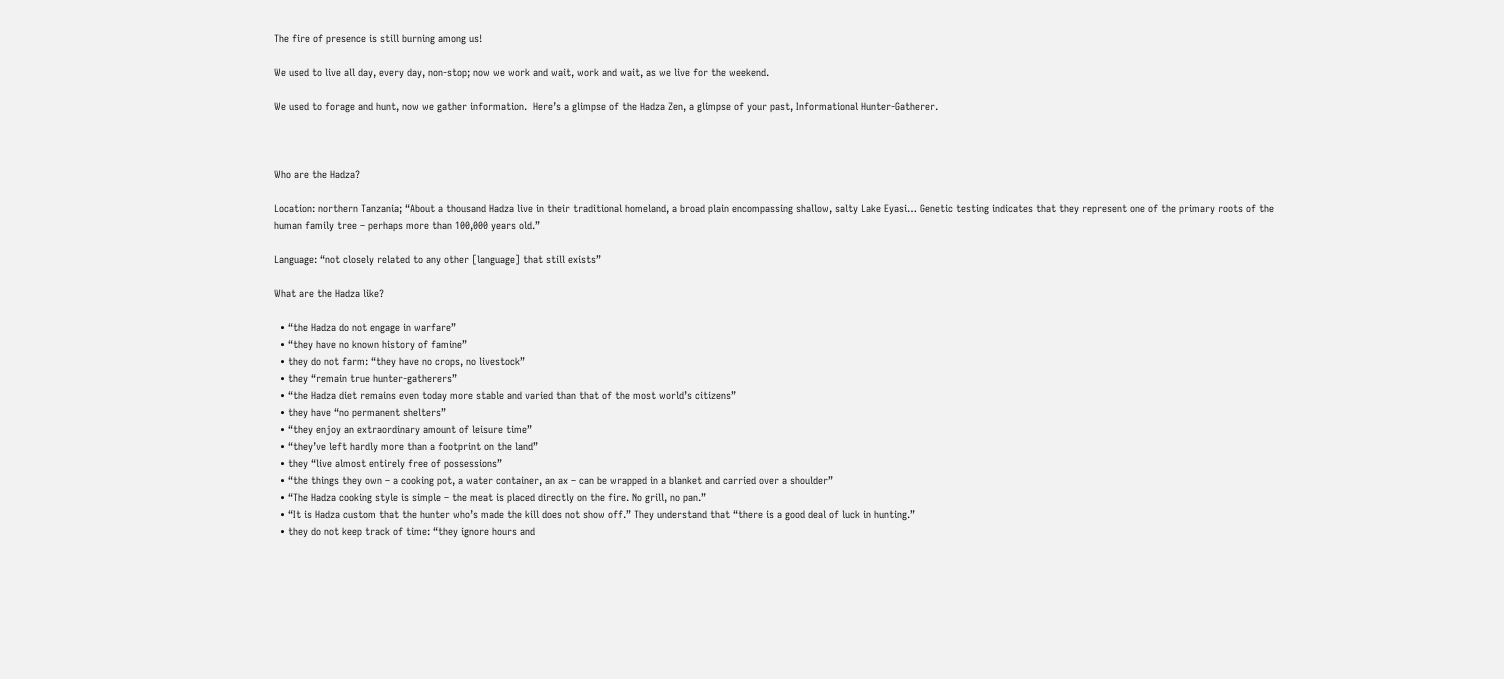The fire of presence is still burning among us!

We used to live all day, every day, non-stop; now we work and wait, work and wait, as we live for the weekend.

We used to forage and hunt, now we gather information.  Here’s a glimpse of the Hadza Zen, a glimpse of your past, Informational Hunter-Gatherer.



Who are the Hadza?

Location: northern Tanzania; “About a thousand Hadza live in their traditional homeland, a broad plain encompassing shallow, salty Lake Eyasi… Genetic testing indicates that they represent one of the primary roots of the human family tree – perhaps more than 100,000 years old.”

Language: “not closely related to any other [language] that still exists”

What are the Hadza like?

  • “the Hadza do not engage in warfare”
  • “they have no known history of famine”
  • they do not farm: “they have no crops, no livestock”
  • they “remain true hunter-gatherers”
  • “the Hadza diet remains even today more stable and varied than that of the most world’s citizens”
  • they have “no permanent shelters”
  • “they enjoy an extraordinary amount of leisure time”
  • “they’ve left hardly more than a footprint on the land”
  • they “live almost entirely free of possessions”
  • “the things they own – a cooking pot, a water container, an ax – can be wrapped in a blanket and carried over a shoulder”
  • “The Hadza cooking style is simple – the meat is placed directly on the fire. No grill, no pan.”
  • “It is Hadza custom that the hunter who’s made the kill does not show off.” They understand that “there is a good deal of luck in hunting.”
  • they do not keep track of time: “they ignore hours and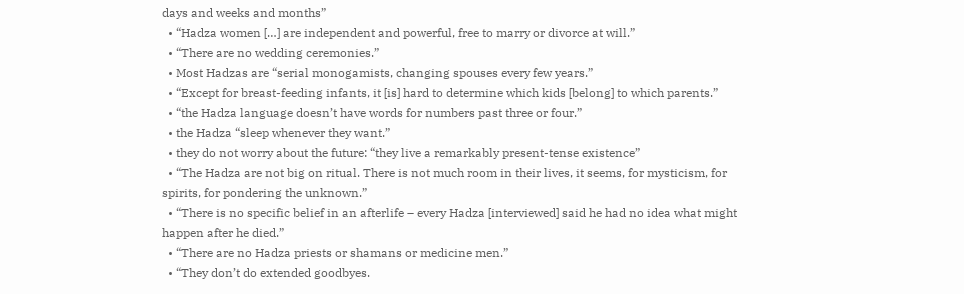days and weeks and months”
  • “Hadza women […] are independent and powerful, free to marry or divorce at will.”
  • “There are no wedding ceremonies.”
  • Most Hadzas are “serial monogamists, changing spouses every few years.”
  • “Except for breast-feeding infants, it [is] hard to determine which kids [belong] to which parents.”
  • “the Hadza language doesn’t have words for numbers past three or four.”
  • the Hadza “sleep whenever they want.”
  • they do not worry about the future: “they live a remarkably present-tense existence”
  • “The Hadza are not big on ritual. There is not much room in their lives, it seems, for mysticism, for spirits, for pondering the unknown.”
  • “There is no specific belief in an afterlife – every Hadza [interviewed] said he had no idea what might happen after he died.”
  • “There are no Hadza priests or shamans or medicine men.”
  • “They don’t do extended goodbyes.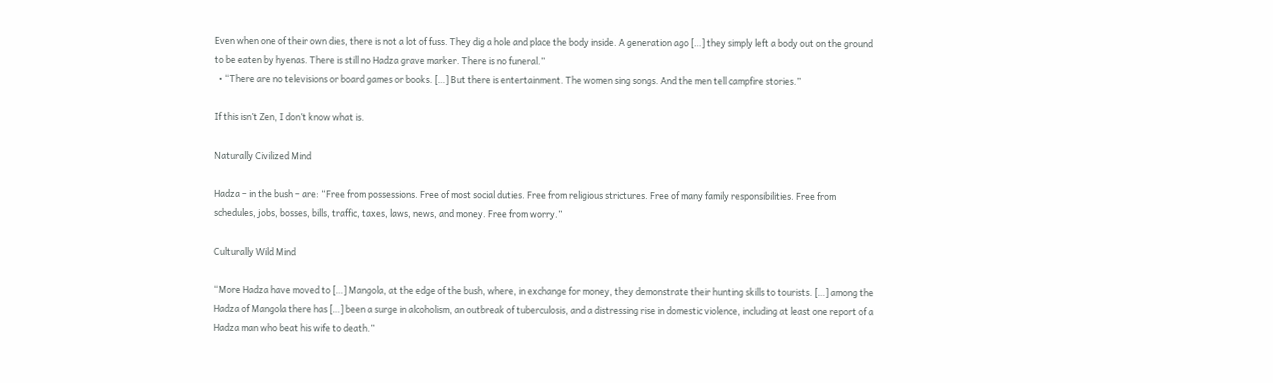Even when one of their own dies, there is not a lot of fuss. They dig a hole and place the body inside. A generation ago […] they simply left a body out on the ground to be eaten by hyenas. There is still no Hadza grave marker. There is no funeral.”
  • “There are no televisions or board games or books. […] But there is entertainment. The women sing songs. And the men tell campfire stories.”

If this isn’t Zen, I don’t know what is.

Naturally Civilized Mind

Hadza – in the bush – are: “Free from possessions. Free of most social duties. Free from religious strictures. Free of many family responsibilities. Free from schedules, jobs, bosses, bills, traffic, taxes, laws, news, and money. Free from worry.”

Culturally Wild Mind

“More Hadza have moved to […] Mangola, at the edge of the bush, where, in exchange for money, they demonstrate their hunting skills to tourists. […] among the Hadza of Mangola there has […] been a surge in alcoholism, an outbreak of tuberculosis, and a distressing rise in domestic violence, including at least one report of a Hadza man who beat his wife to death.”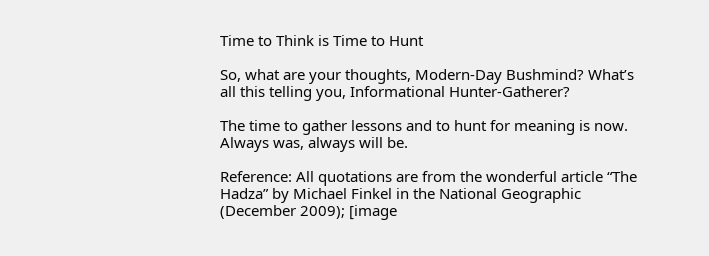Time to Think is Time to Hunt

So, what are your thoughts, Modern-Day Bushmind? What’s all this telling you, Informational Hunter-Gatherer?

The time to gather lessons and to hunt for meaning is now.  Always was, always will be.

Reference: All quotations are from the wonderful article “The Hadza” by Michael Finkel in the National Geographic (December 2009); [image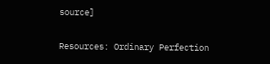source]

Resources: Ordinary Perfection